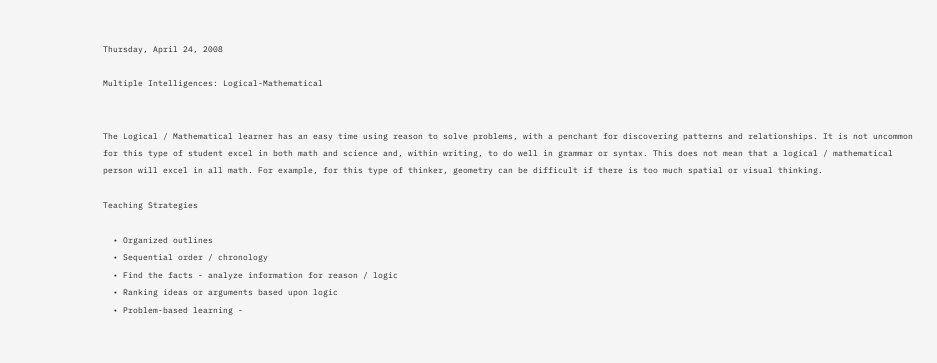Thursday, April 24, 2008

Multiple Intelligences: Logical-Mathematical


The Logical / Mathematical learner has an easy time using reason to solve problems, with a penchant for discovering patterns and relationships. It is not uncommon for this type of student excel in both math and science and, within writing, to do well in grammar or syntax. This does not mean that a logical / mathematical person will excel in all math. For example, for this type of thinker, geometry can be difficult if there is too much spatial or visual thinking.

Teaching Strategies

  • Organized outlines
  • Sequential order / chronology
  • Find the facts - analyze information for reason / logic
  • Ranking ideas or arguments based upon logic
  • Problem-based learning -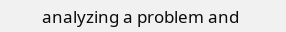analyzing a problem and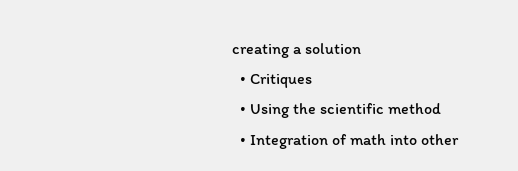creating a solution
  • Critiques
  • Using the scientific method
  • Integration of math into other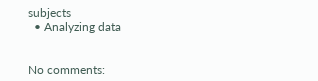subjects
  • Analyzing data


No comments: